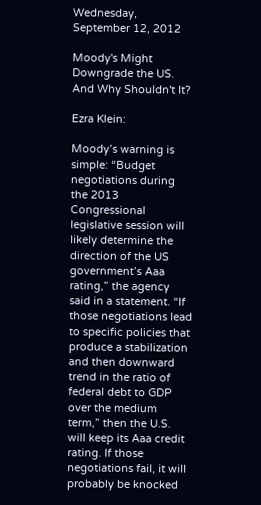Wednesday, September 12, 2012

Moody's Might Downgrade the US. And Why Shouldn't It?

Ezra Klein:

Moody’s warning is simple: “Budget negotiations during the 2013 Congressional legislative session will likely determine the direction of the US government’s Aaa rating,” the agency said in a statement. “If those negotiations lead to specific policies that produce a stabilization and then downward trend in the ratio of federal debt to GDP over the medium term,” then the U.S. will keep its Aaa credit rating. If those negotiations fail, it will probably be knocked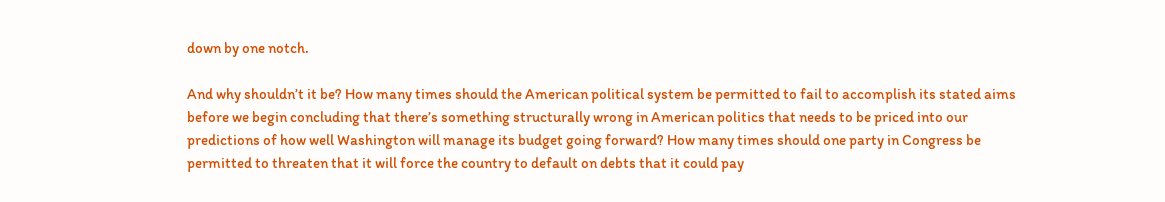down by one notch.

And why shouldn’t it be? How many times should the American political system be permitted to fail to accomplish its stated aims before we begin concluding that there’s something structurally wrong in American politics that needs to be priced into our predictions of how well Washington will manage its budget going forward? How many times should one party in Congress be permitted to threaten that it will force the country to default on debts that it could pay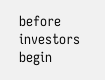before investors begin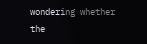wondering whether the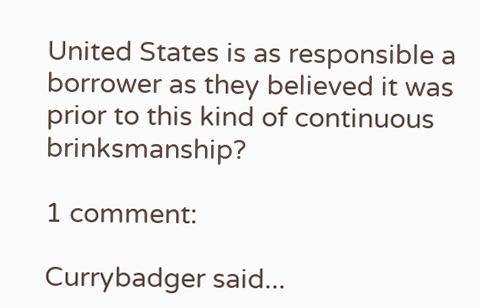United States is as responsible a borrower as they believed it was prior to this kind of continuous brinksmanship?

1 comment:

Currybadger said...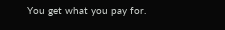You get what you pay for.